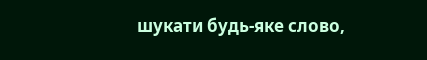шукати будь-яке слово,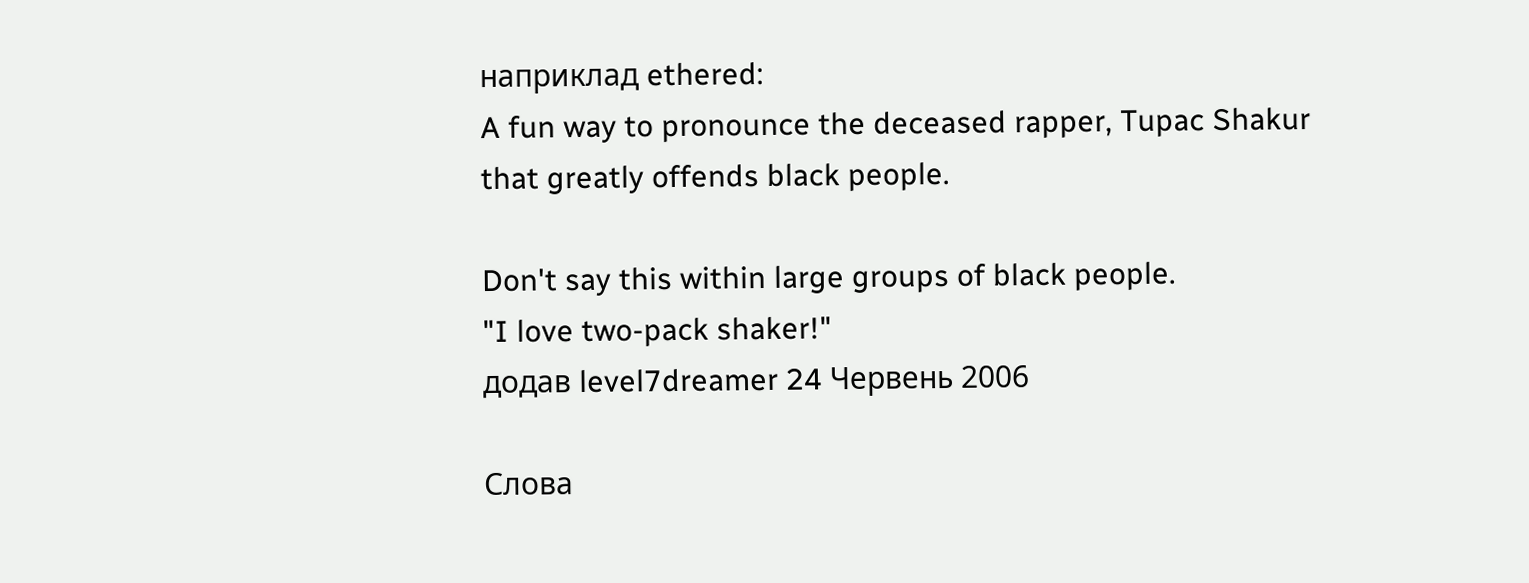наприклад ethered:
A fun way to pronounce the deceased rapper, Tupac Shakur that greatly offends black people.

Don't say this within large groups of black people.
"I love two-pack shaker!"
додав level7dreamer 24 Червень 2006

Слова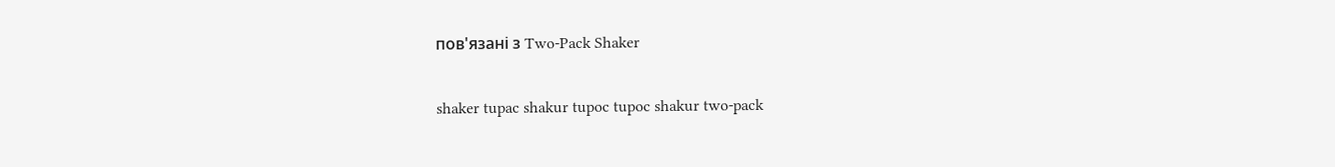пов'язані з Two-Pack Shaker

shaker tupac shakur tupoc tupoc shakur two-pack